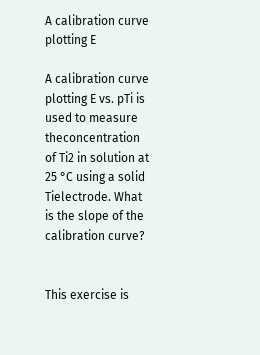A calibration curve plotting E

A calibration curve plotting E vs. pTi is used to measure theconcentration of Ti2 in solution at 25 °C using a solid Tielectrode. What is the slope of the calibration curve?


This exercise is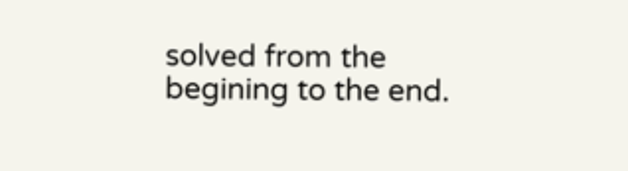solved from the begining to the end.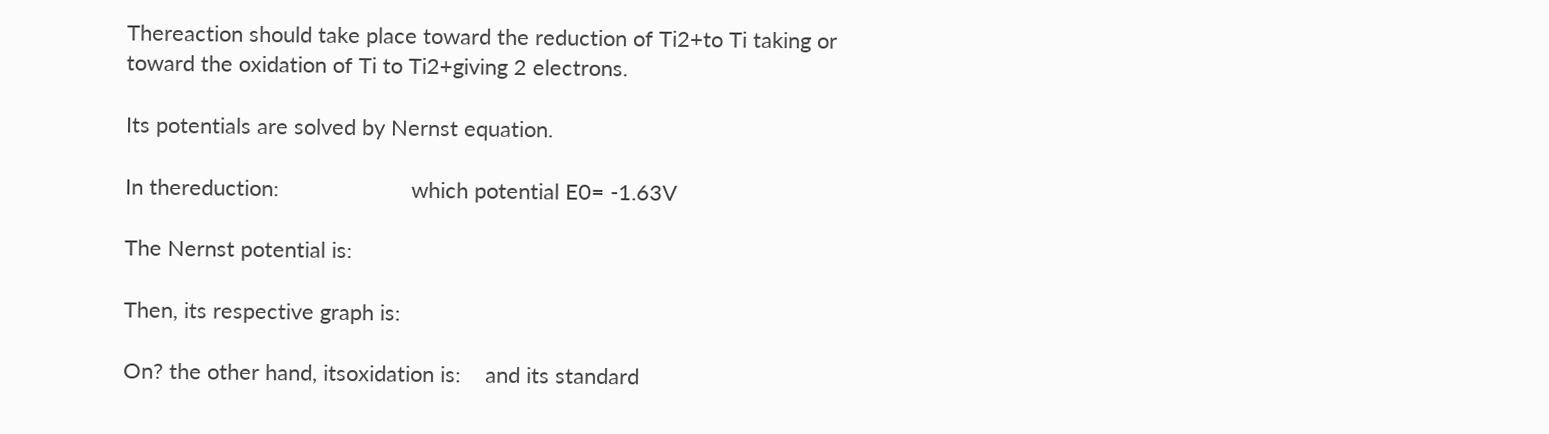Thereaction should take place toward the reduction of Ti2+to Ti taking or toward the oxidation of Ti to Ti2+giving 2 electrons.

Its potentials are solved by Nernst equation.

In thereduction:                      which potential E0= -1.63V

The Nernst potential is:

Then, its respective graph is:

On? the other hand, itsoxidation is:    and its standard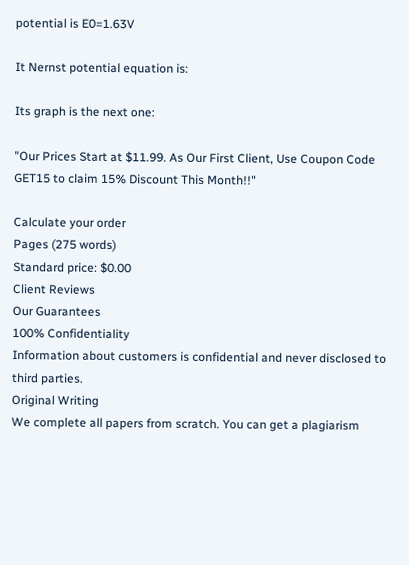potential is E0=1.63V

It Nernst potential equation is:

Its graph is the next one:

"Our Prices Start at $11.99. As Our First Client, Use Coupon Code GET15 to claim 15% Discount This Month!!"

Calculate your order
Pages (275 words)
Standard price: $0.00
Client Reviews
Our Guarantees
100% Confidentiality
Information about customers is confidential and never disclosed to third parties.
Original Writing
We complete all papers from scratch. You can get a plagiarism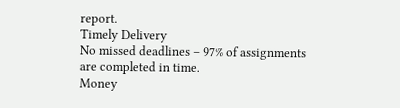report.
Timely Delivery
No missed deadlines – 97% of assignments are completed in time.
Money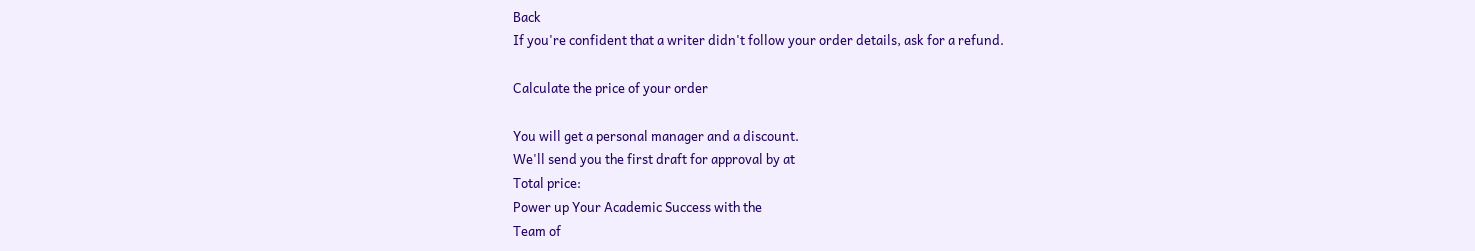Back
If you're confident that a writer didn't follow your order details, ask for a refund.

Calculate the price of your order

You will get a personal manager and a discount.
We'll send you the first draft for approval by at
Total price:
Power up Your Academic Success with the
Team of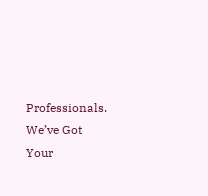Professionals. We’ve Got Your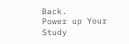Back.
Power up Your Study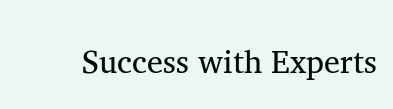Success with Experts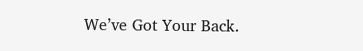We’ve Got Your Back.